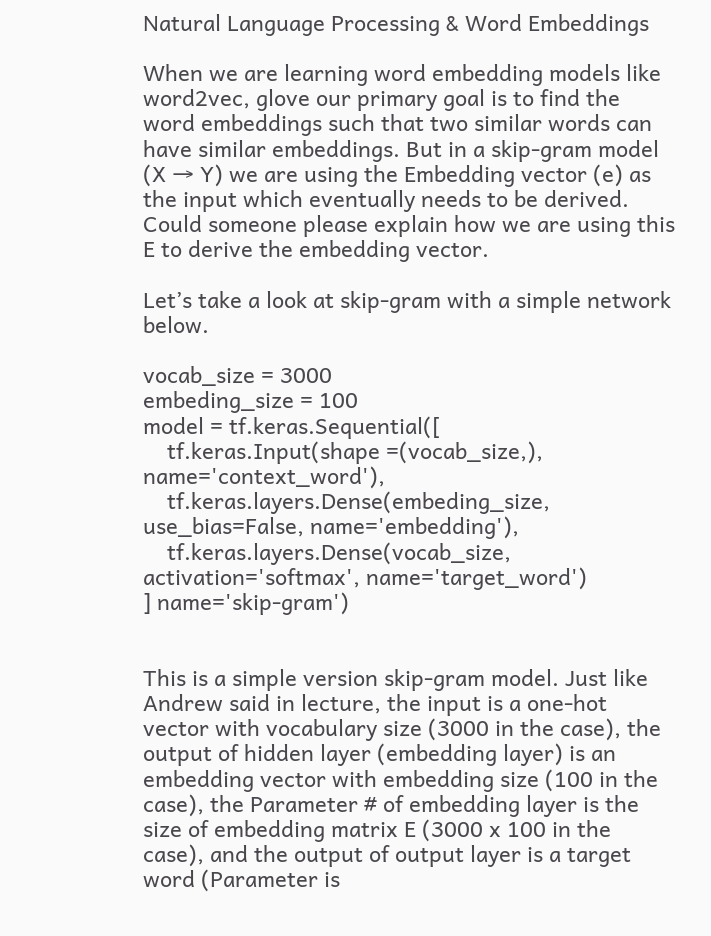Natural Language Processing & Word Embeddings

When we are learning word embedding models like word2vec, glove our primary goal is to find the word embeddings such that two similar words can have similar embeddings. But in a skip-gram model (X → Y) we are using the Embedding vector (e) as the input which eventually needs to be derived. Could someone please explain how we are using this E to derive the embedding vector.

Let’s take a look at skip-gram with a simple network below.

vocab_size = 3000
embeding_size = 100
model = tf.keras.Sequential([
    tf.keras.Input(shape =(vocab_size,), name='context_word'),
    tf.keras.layers.Dense(embeding_size, use_bias=False, name='embedding'),
    tf.keras.layers.Dense(vocab_size, activation='softmax', name='target_word')
] name='skip-gram')


This is a simple version skip-gram model. Just like Andrew said in lecture, the input is a one-hot vector with vocabulary size (3000 in the case), the output of hidden layer (embedding layer) is an embedding vector with embedding size (100 in the case), the Parameter # of embedding layer is the size of embedding matrix E (3000 x 100 in the case), and the output of output layer is a target word (Parameter is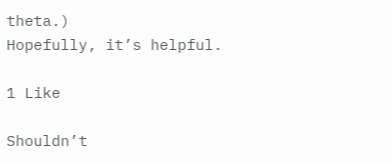theta.)
Hopefully, it’s helpful.

1 Like

Shouldn’t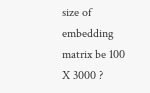size of embedding matrix be 100 X 3000 ?